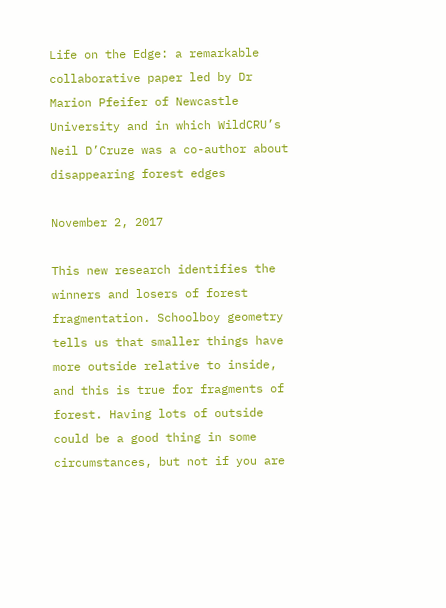Life on the Edge: a remarkable collaborative paper led by Dr Marion Pfeifer of Newcastle University and in which WildCRU’s Neil D’Cruze was a co-author about disappearing forest edges

November 2, 2017

This new research identifies the winners and losers of forest fragmentation. Schoolboy geometry tells us that smaller things have more outside relative to inside, and this is true for fragments of forest. Having lots of outside could be a good thing in some circumstances, but not if you are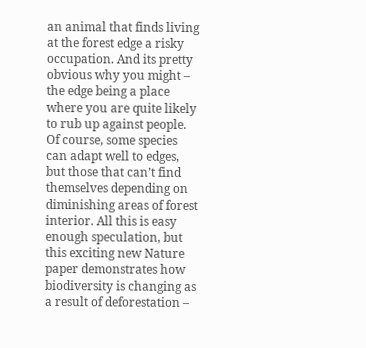an animal that finds living at the forest edge a risky occupation. And its pretty obvious why you might – the edge being a place where you are quite likely to rub up against people. Of course, some species can adapt well to edges, but those that can’t find themselves depending on diminishing areas of forest interior. All this is easy enough speculation, but this exciting new Nature paper demonstrates how biodiversity is changing as a result of deforestation –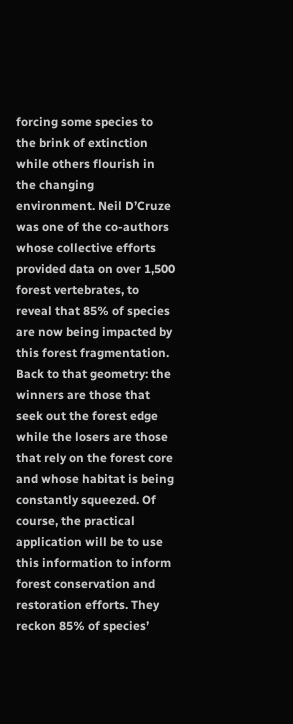forcing some species to the brink of extinction while others flourish in the changing environment. Neil D’Cruze was one of the co-authors whose collective efforts provided data on over 1,500 forest vertebrates, to reveal that 85% of species are now being impacted by this forest fragmentation. Back to that geometry: the winners are those that seek out the forest edge while the losers are those that rely on the forest core and whose habitat is being constantly squeezed. Of course, the practical application will be to use this information to inform forest conservation and restoration efforts. They reckon 85% of species’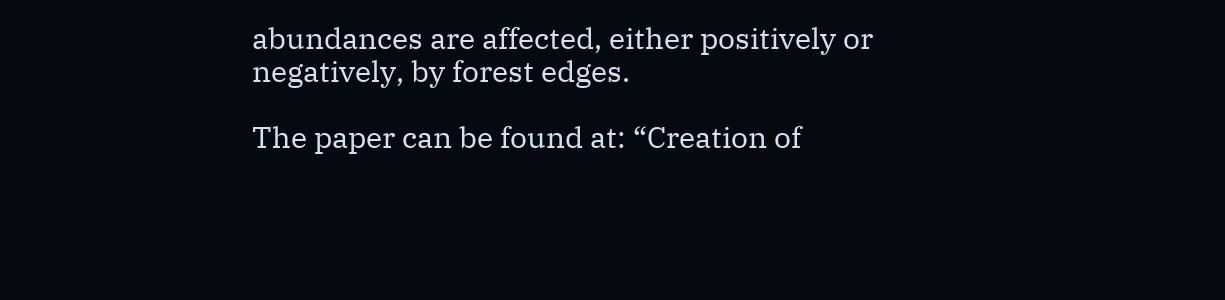abundances are affected, either positively or negatively, by forest edges.

The paper can be found at: “Creation of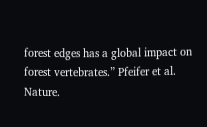forest edges has a global impact on forest vertebrates.” Pfeifer et al. Nature.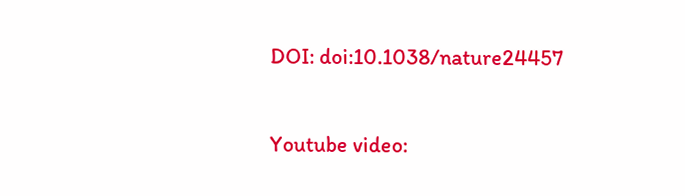DOI: doi:10.1038/nature24457

Youtube video: